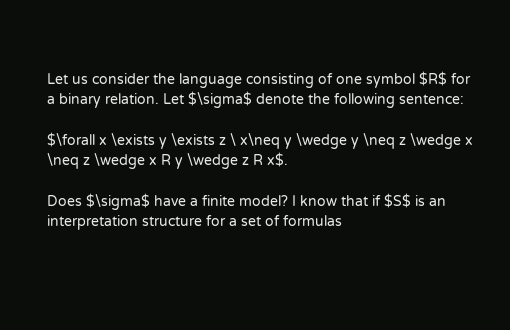Let us consider the language consisting of one symbol $R$ for a binary relation. Let $\sigma$ denote the following sentence:

$\forall x \exists y \exists z \ x\neq y \wedge y \neq z \wedge x \neq z \wedge x R y \wedge z R x$.

Does $\sigma$ have a finite model? I know that if $S$ is an interpretation structure for a set of formulas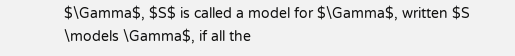$\Gamma$, $S$ is called a model for $\Gamma$, written $S \models \Gamma$, if all the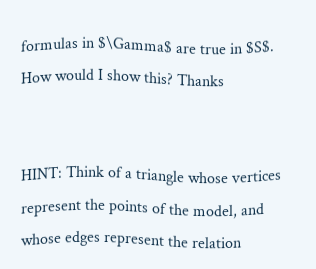formulas in $\Gamma$ are true in $S$. How would I show this? Thanks


HINT: Think of a triangle whose vertices represent the points of the model, and whose edges represent the relation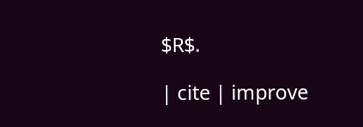$R$.

| cite | improve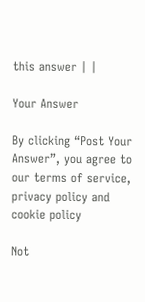this answer | |

Your Answer

By clicking “Post Your Answer”, you agree to our terms of service, privacy policy and cookie policy

Not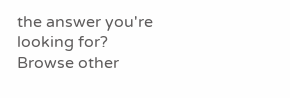the answer you're looking for? Browse other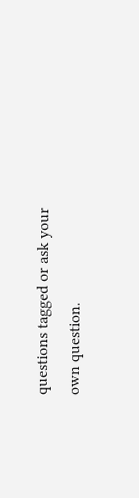questions tagged or ask your own question.